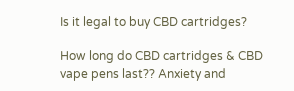Is it legal to buy CBD cartridges?

How long do CBD cartridges & CBD vape pens last?? Anxiety and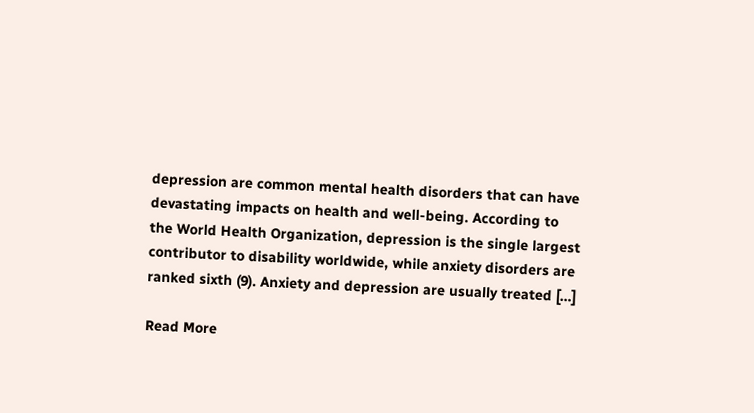depression are common mental health disorders that can have devastating impacts on health and well-being. According to the World Health Organization, depression is the single largest contributor to disability worldwide, while anxiety disorders are ranked sixth (9). Anxiety and depression are usually treated […]

Read More